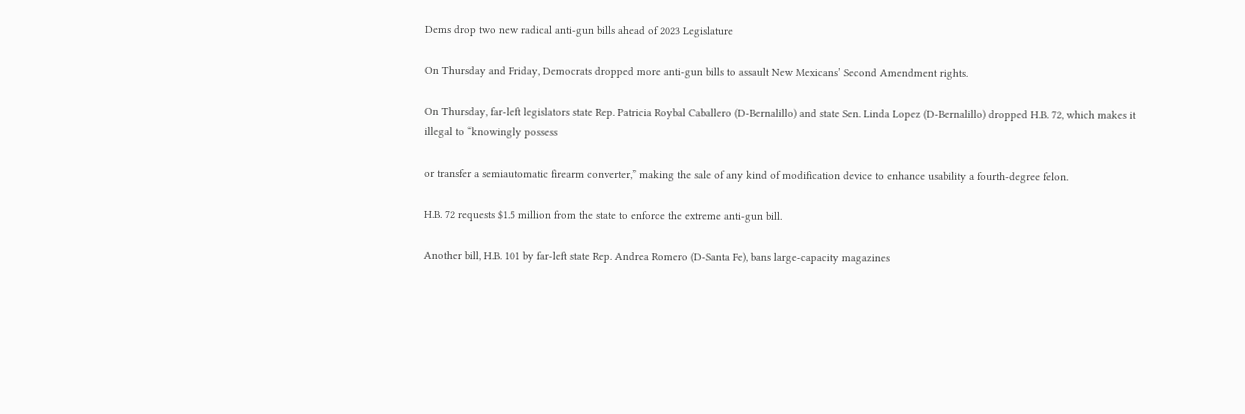Dems drop two new radical anti-gun bills ahead of 2023 Legislature

On Thursday and Friday, Democrats dropped more anti-gun bills to assault New Mexicans’ Second Amendment rights.

On Thursday, far-left legislators state Rep. Patricia Roybal Caballero (D-Bernalillo) and state Sen. Linda Lopez (D-Bernalillo) dropped H.B. 72, which makes it illegal to “knowingly possess

or transfer a semiautomatic firearm converter,” making the sale of any kind of modification device to enhance usability a fourth-degree felon.

H.B. 72 requests $1.5 million from the state to enforce the extreme anti-gun bill.

Another bill, H.B. 101 by far-left state Rep. Andrea Romero (D-Santa Fe), bans large-capacity magazines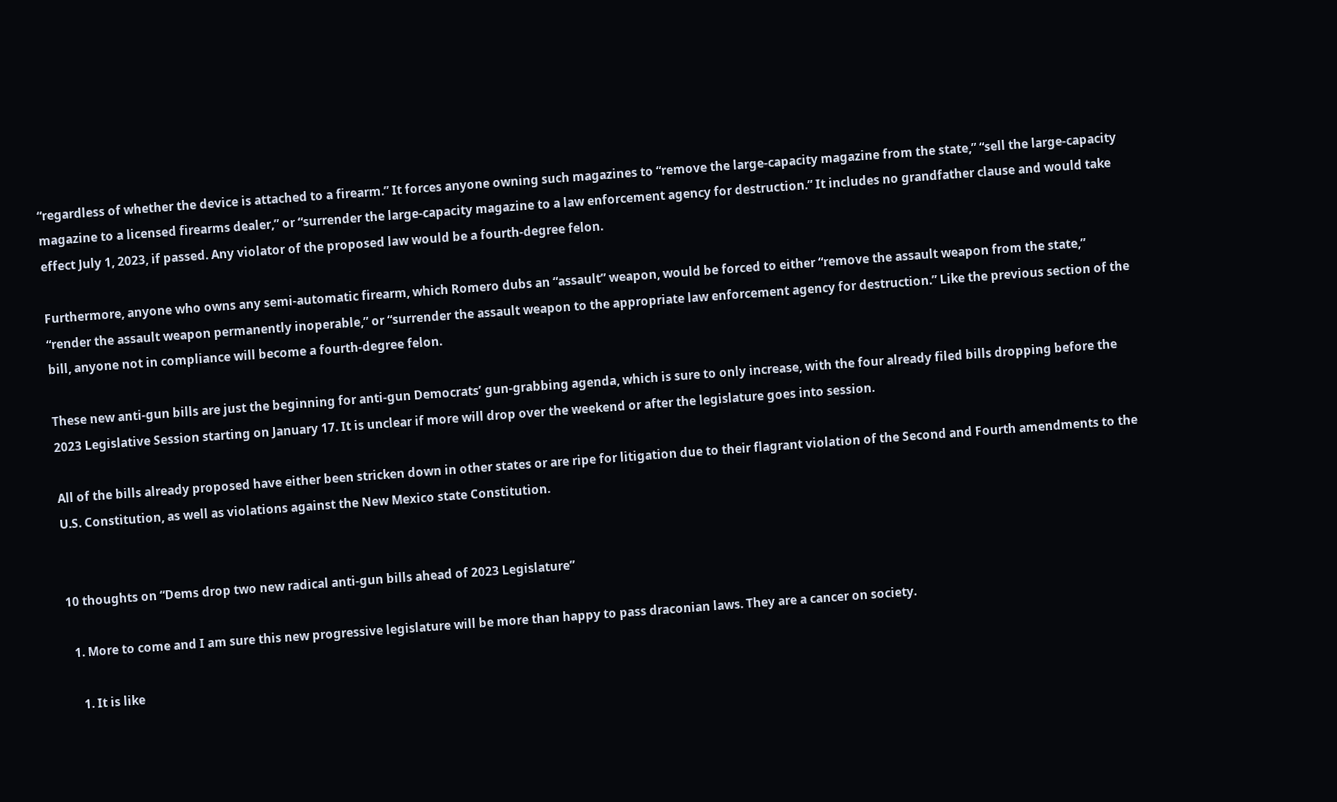“regardless of whether the device is attached to a firearm.” It forces anyone owning such magazines to “remove the large-capacity magazine from the state,” “sell the large-capacity magazine to a licensed firearms dealer,” or “surrender the large-capacity magazine to a law enforcement agency for destruction.” It includes no grandfather clause and would take effect July 1, 2023, if passed. Any violator of the proposed law would be a fourth-degree felon.

Furthermore, anyone who owns any semi-automatic firearm, which Romero dubs an “assault” weapon, would be forced to either “remove the assault weapon from the state,” “render the assault weapon permanently inoperable,” or “surrender the assault weapon to the appropriate law enforcement agency for destruction.” Like the previous section of the bill, anyone not in compliance will become a fourth-degree felon.

These new anti-gun bills are just the beginning for anti-gun Democrats’ gun-grabbing agenda, which is sure to only increase, with the four already filed bills dropping before the 2023 Legislative Session starting on January 17. It is unclear if more will drop over the weekend or after the legislature goes into session.

All of the bills already proposed have either been stricken down in other states or are ripe for litigation due to their flagrant violation of the Second and Fourth amendments to the U.S. Constitution, as well as violations against the New Mexico state Constitution.


10 thoughts on “Dems drop two new radical anti-gun bills ahead of 2023 Legislature”

  1. More to come and I am sure this new progressive legislature will be more than happy to pass draconian laws. They are a cancer on society.

    1. It is like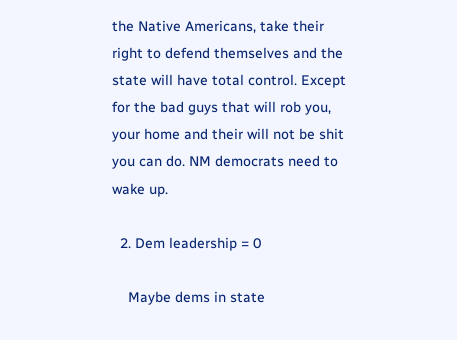the Native Americans, take their right to defend themselves and the state will have total control. Except for the bad guys that will rob you, your home and their will not be shit you can do. NM democrats need to wake up.

  2. Dem leadership = 0

    Maybe dems in state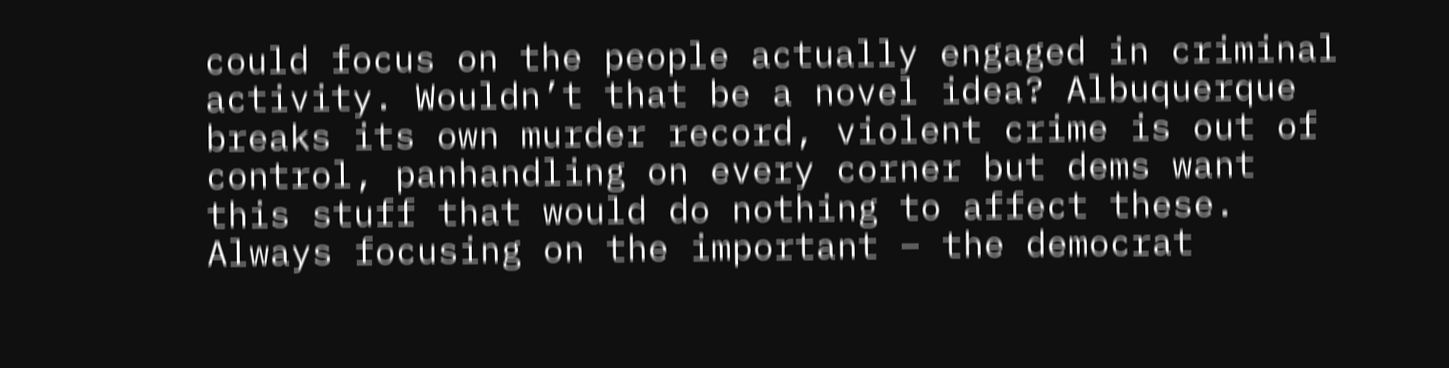could focus on the people actually engaged in criminal activity. Wouldn’t that be a novel idea? Albuquerque breaks its own murder record, violent crime is out of control, panhandling on every corner but dems want this stuff that would do nothing to affect these. Always focusing on the important – the democrat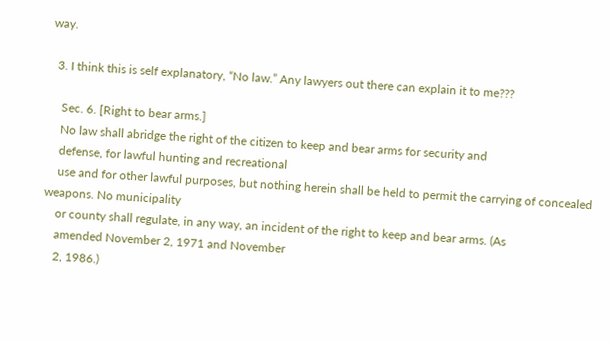way.

  3. I think this is self explanatory, “No law.” Any lawyers out there can explain it to me???

    Sec. 6. [Right to bear arms.]
    No law shall abridge the right of the citizen to keep and bear arms for security and
    defense, for lawful hunting and recreational
    use and for other lawful purposes, but nothing herein shall be held to permit the carrying of concealed weapons. No municipality
    or county shall regulate, in any way, an incident of the right to keep and bear arms. (As
    amended November 2, 1971 and November
    2, 1986.)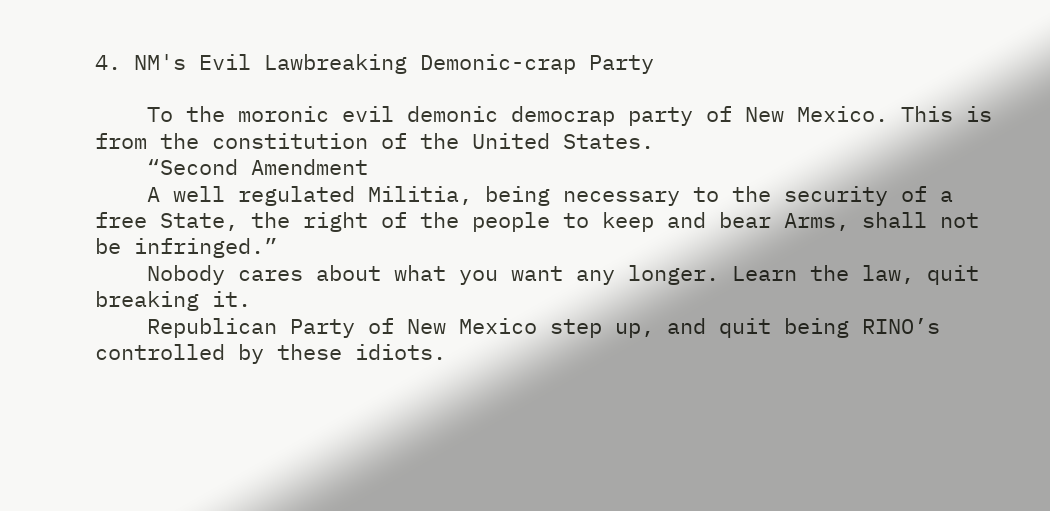4. NM's Evil Lawbreaking Demonic-crap Party

    To the moronic evil demonic democrap party of New Mexico. This is from the constitution of the United States.
    “Second Amendment
    A well regulated Militia, being necessary to the security of a free State, the right of the people to keep and bear Arms, shall not be infringed.”
    Nobody cares about what you want any longer. Learn the law, quit breaking it.
    Republican Party of New Mexico step up, and quit being RINO’s controlled by these idiots.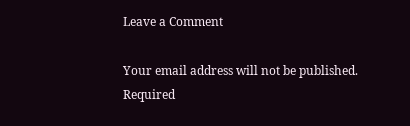Leave a Comment

Your email address will not be published. Required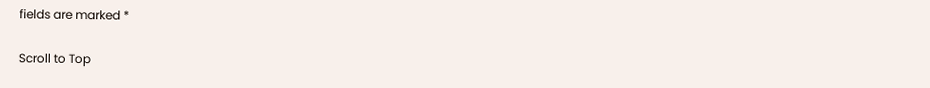fields are marked *

Scroll to Top